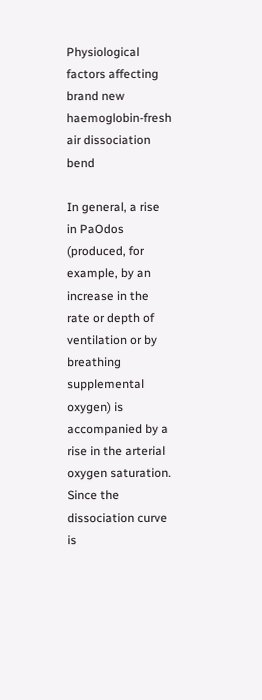Physiological factors affecting brand new haemoglobin-fresh air dissociation bend

In general, a rise in PaOdos (produced, for example, by an increase in the rate or depth of ventilation or by breathing supplemental oxygen) is accompanied by a rise in the arterial oxygen saturation. Since the dissociation curve is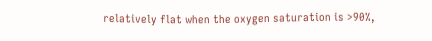relatively flat when the oxygen saturation is >90%,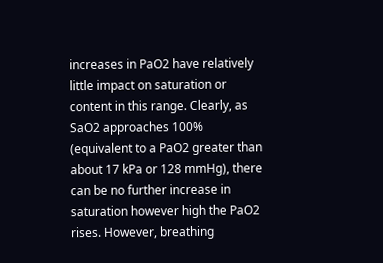increases in PaO2 have relatively little impact on saturation or content in this range. Clearly, as SaO2 approaches 100% (equivalent to a PaO2 greater than about 17 kPa or 128 mmHg), there can be no further increase in saturation however high the PaO2 rises. However, breathing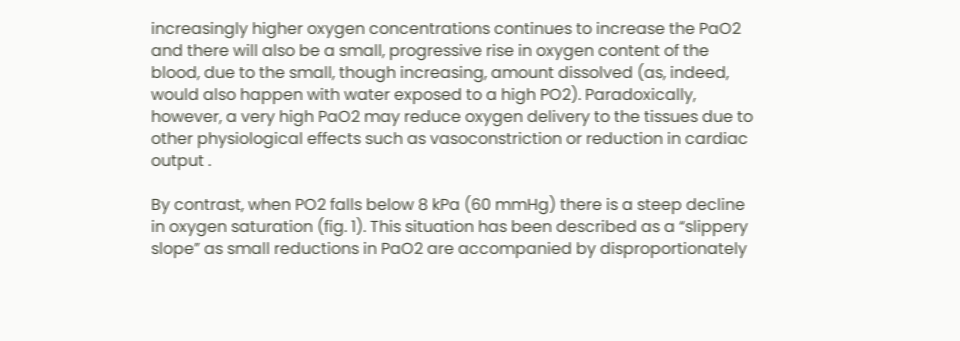increasingly higher oxygen concentrations continues to increase the PaO2 and there will also be a small, progressive rise in oxygen content of the blood, due to the small, though increasing, amount dissolved (as, indeed, would also happen with water exposed to a high PO2). Paradoxically, however, a very high PaO2 may reduce oxygen delivery to the tissues due to other physiological effects such as vasoconstriction or reduction in cardiac output .

By contrast, when PO2 falls below 8 kPa (60 mmHg) there is a steep decline in oxygen saturation (fig. 1). This situation has been described as a “slippery slope” as small reductions in PaO2 are accompanied by disproportionately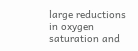large reductions in oxygen saturation and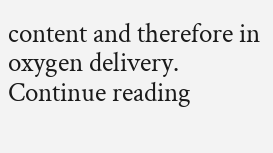content and therefore in oxygen delivery. Continue reading